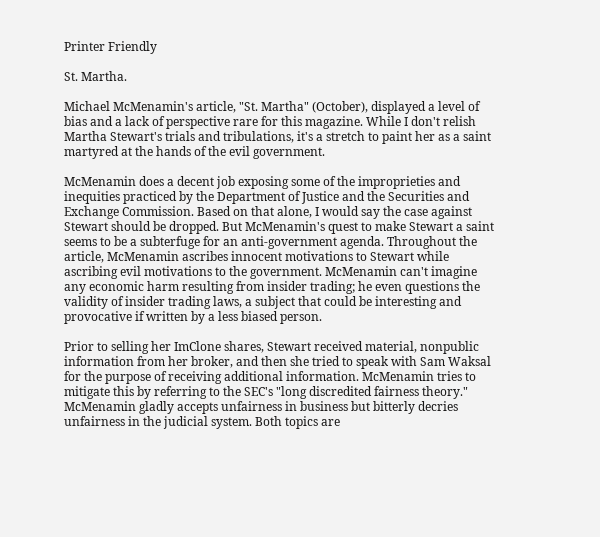Printer Friendly

St. Martha.

Michael McMenamin's article, "St. Martha" (October), displayed a level of bias and a lack of perspective rare for this magazine. While I don't relish Martha Stewart's trials and tribulations, it's a stretch to paint her as a saint martyred at the hands of the evil government.

McMenamin does a decent job exposing some of the improprieties and inequities practiced by the Department of Justice and the Securities and Exchange Commission. Based on that alone, I would say the case against Stewart should be dropped. But McMenamin's quest to make Stewart a saint seems to be a subterfuge for an anti-government agenda. Throughout the article, McMenamin ascribes innocent motivations to Stewart while ascribing evil motivations to the government. McMenamin can't imagine any economic harm resulting from insider trading; he even questions the validity of insider trading laws, a subject that could be interesting and provocative if written by a less biased person.

Prior to selling her ImClone shares, Stewart received material, nonpublic information from her broker, and then she tried to speak with Sam Waksal for the purpose of receiving additional information. McMenamin tries to mitigate this by referring to the SEC's "long discredited fairness theory." McMenamin gladly accepts unfairness in business but bitterly decries unfairness in the judicial system. Both topics are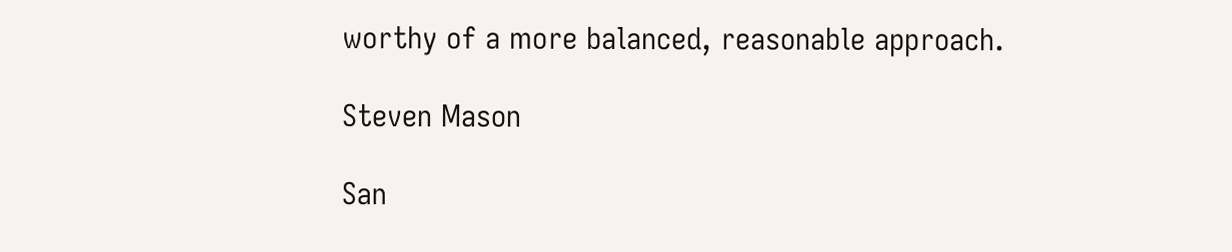worthy of a more balanced, reasonable approach.

Steven Mason

San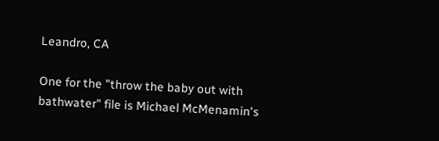Leandro, CA

One for the "throw the baby out with bathwater" file is Michael McMenamin's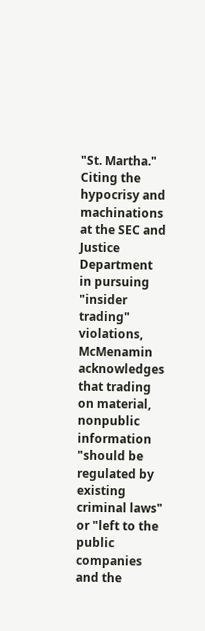"St. Martha." Citing the hypocrisy and machinations at the SEC and Justice Department in pursuing "insider trading" violations, McMenamin acknowledges that trading on material, nonpublic information "should be regulated by existing criminal laws" or "left to the public companies and the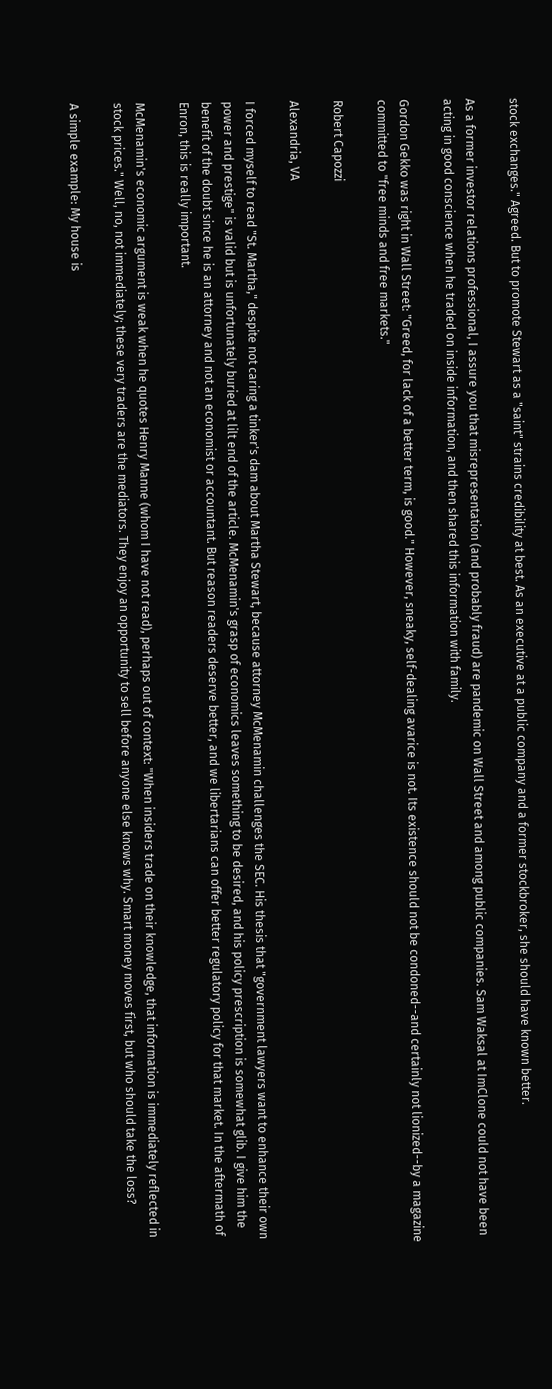stock exchanges." Agreed. But to promote Stewart as a "saint" strains credibility at best. As an executive at a public company and a former stockbroker, she should have known better.

As a former investor relations professional, I assure you that misrepresentation (and probably fraud) are pandemic on Wall Street and among public companies. Sam Waksal at ImClone could not have been acting in good conscience when he traded on inside information, and then shared this information with family.

Gordon Gekko was right in Wall Street: "Greed, for lack of a better term, is good." However, sneaky, self-dealing avarice is not. Its existence should not be condoned--and certainly not lionized--by a magazine committed to "free minds and free markets."

Robert Capozzi

Alexandria, VA

I forced myself to read "St. Martha," despite not caring a tinker's dam about Martha Stewart, because attorney McMenamin challenges the SEC. His thesis that "government lawyers want to enhance their own power and prestige" is valid but is unfortunately buried at lilt end of the article. McMenamin's grasp of economics leaves something to be desired, and his policy prescription is somewhat glib. I give him the benefit of the doubt since he is an attorney and not an economist or accountant. But reason readers deserve better, and we libertarians can offer better regulatory policy for that market. In the aftermath of Enron, this is really important.

McMenamin's economic argument is weak when he quotes Henry Manne (whom I have not read), perhaps out of context: "When insiders trade on their knowledge, that information is immediately reflected in stock prices." Well, no, not immediately; these very traders are the mediators. They enjoy an opportunity to sell before anyone else knows why. Smart money moves first, but who should take the loss?

A simple example: My house is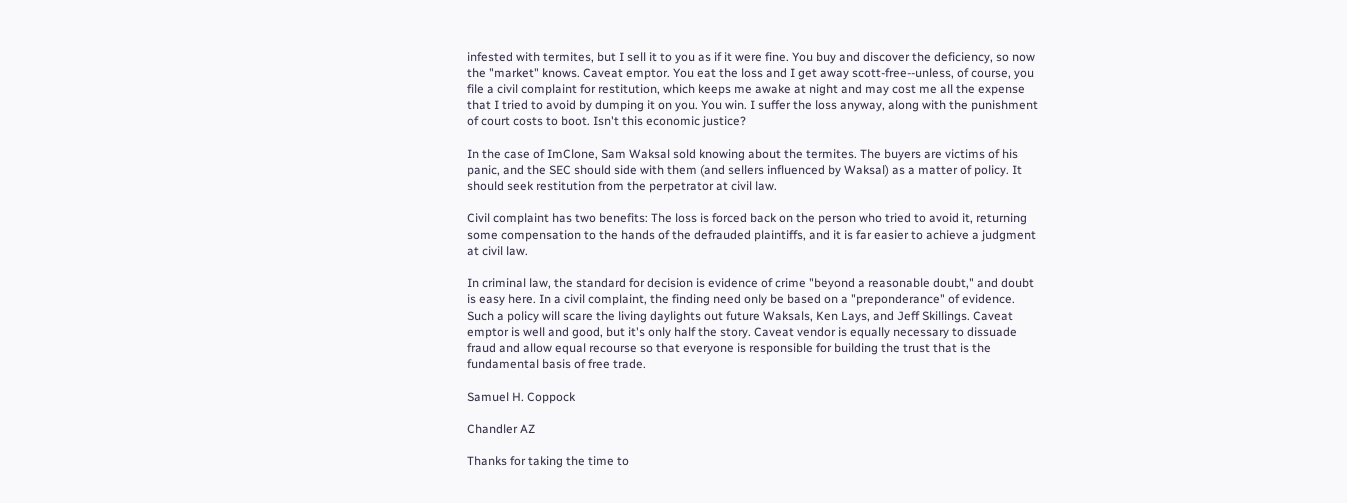infested with termites, but I sell it to you as if it were fine. You buy and discover the deficiency, so now the "market" knows. Caveat emptor. You eat the loss and I get away scott-free--unless, of course, you file a civil complaint for restitution, which keeps me awake at night and may cost me all the expense that I tried to avoid by dumping it on you. You win. I suffer the loss anyway, along with the punishment of court costs to boot. Isn't this economic justice?

In the case of ImClone, Sam Waksal sold knowing about the termites. The buyers are victims of his panic, and the SEC should side with them (and sellers influenced by Waksal) as a matter of policy. It should seek restitution from the perpetrator at civil law.

Civil complaint has two benefits: The loss is forced back on the person who tried to avoid it, returning some compensation to the hands of the defrauded plaintiffs, and it is far easier to achieve a judgment at civil law.

In criminal law, the standard for decision is evidence of crime "beyond a reasonable doubt," and doubt is easy here. In a civil complaint, the finding need only be based on a "preponderance" of evidence. Such a policy will scare the living daylights out future Waksals, Ken Lays, and Jeff Skillings. Caveat emptor is well and good, but it's only half the story. Caveat vendor is equally necessary to dissuade fraud and allow equal recourse so that everyone is responsible for building the trust that is the fundamental basis of free trade.

Samuel H. Coppock

Chandler AZ

Thanks for taking the time to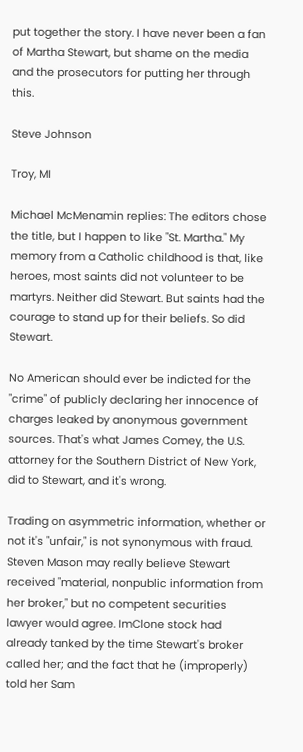put together the story. I have never been a fan of Martha Stewart, but shame on the media and the prosecutors for putting her through this.

Steve Johnson

Troy, MI

Michael McMenamin replies: The editors chose the title, but I happen to like "St. Martha." My memory from a Catholic childhood is that, like heroes, most saints did not volunteer to be martyrs. Neither did Stewart. But saints had the courage to stand up for their beliefs. So did Stewart.

No American should ever be indicted for the "crime" of publicly declaring her innocence of charges leaked by anonymous government sources. That's what James Comey, the U.S. attorney for the Southern District of New York, did to Stewart, and it's wrong.

Trading on asymmetric information, whether or not it's "unfair," is not synonymous with fraud. Steven Mason may really believe Stewart received "material, nonpublic information from her broker," but no competent securities lawyer would agree. ImClone stock had already tanked by the time Stewart's broker called her; and the fact that he (improperly) told her Sam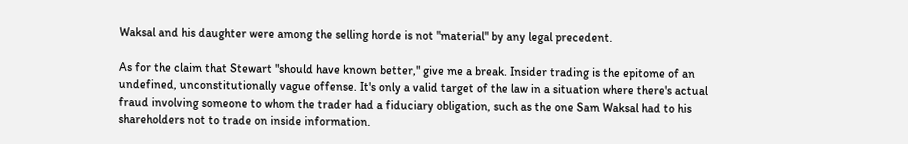Waksal and his daughter were among the selling horde is not "material" by any legal precedent.

As for the claim that Stewart "should have known better," give me a break. Insider trading is the epitome of an undefined, unconstitutionally vague offense. It's only a valid target of the law in a situation where there's actual fraud involving someone to whom the trader had a fiduciary obligation, such as the one Sam Waksal had to his shareholders not to trade on inside information.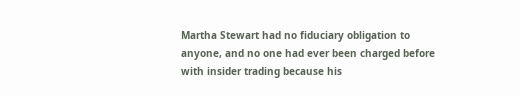Martha Stewart had no fiduciary obligation to anyone, and no one had ever been charged before with insider trading because his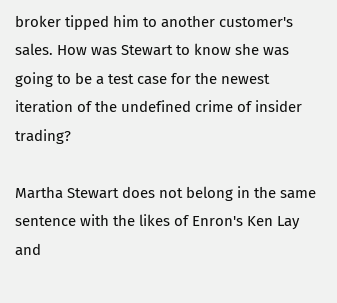broker tipped him to another customer's sales. How was Stewart to know she was going to be a test case for the newest iteration of the undefined crime of insider trading?

Martha Stewart does not belong in the same sentence with the likes of Enron's Ken Lay and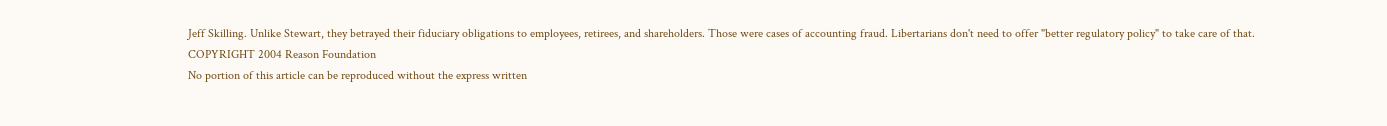Jeff Skilling. Unlike Stewart, they betrayed their fiduciary obligations to employees, retirees, and shareholders. Those were cases of accounting fraud. Libertarians don't need to offer "better regulatory policy" to take care of that.
COPYRIGHT 2004 Reason Foundation
No portion of this article can be reproduced without the express written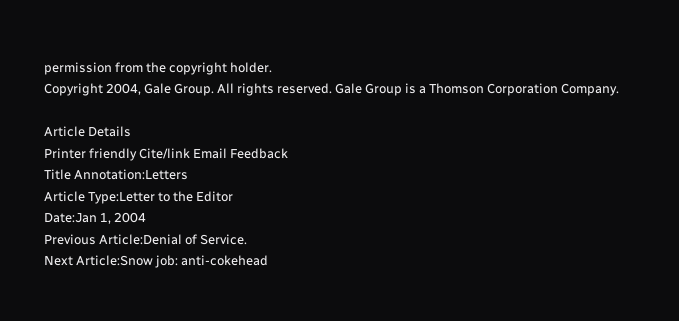permission from the copyright holder.
Copyright 2004, Gale Group. All rights reserved. Gale Group is a Thomson Corporation Company.

Article Details
Printer friendly Cite/link Email Feedback
Title Annotation:Letters
Article Type:Letter to the Editor
Date:Jan 1, 2004
Previous Article:Denial of Service.
Next Article:Snow job: anti-cokehead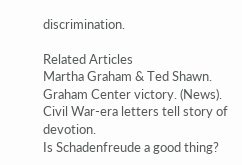discrimination.

Related Articles
Martha Graham & Ted Shawn.
Graham Center victory. (News).
Civil War-era letters tell story of devotion.
Is Schadenfreude a good thing?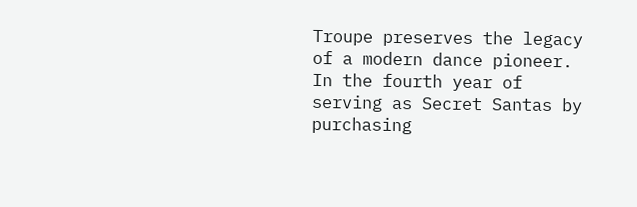Troupe preserves the legacy of a modern dance pioneer.
In the fourth year of serving as Secret Santas by purchasing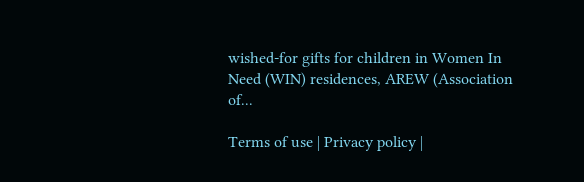wished-for gifts for children in Women In Need (WIN) residences, AREW (Association of...

Terms of use | Privacy policy |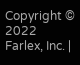Copyright © 2022 Farlex, Inc. |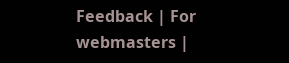Feedback | For webmasters |